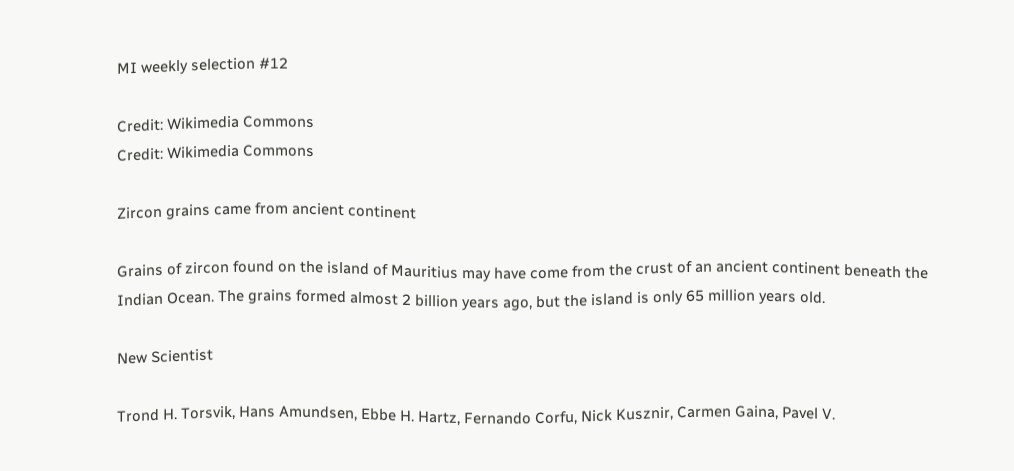MI weekly selection #12

Credit: Wikimedia Commons
Credit: Wikimedia Commons

Zircon grains came from ancient continent

Grains of zircon found on the island of Mauritius may have come from the crust of an ancient continent beneath the Indian Ocean. The grains formed almost 2 billion years ago, but the island is only 65 million years old.

New Scientist

Trond H. Torsvik, Hans Amundsen, Ebbe H. Hartz, Fernando Corfu, Nick Kusznir, Carmen Gaina, Pavel V.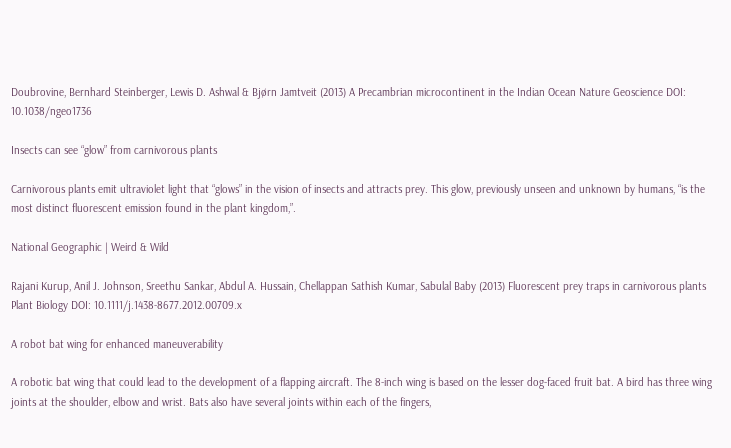Doubrovine, Bernhard Steinberger, Lewis D. Ashwal & Bjørn Jamtveit (2013) A Precambrian microcontinent in the Indian Ocean Nature Geoscience DOI: 10.1038/ngeo1736

Insects can see “glow” from carnivorous plants

Carnivorous plants emit ultraviolet light that “glows” in the vision of insects and attracts prey. This glow, previously unseen and unknown by humans, “is the most distinct fluorescent emission found in the plant kingdom,”.

National Geographic | Weird & Wild

Rajani Kurup, Anil J. Johnson, Sreethu Sankar, Abdul A. Hussain, Chellappan Sathish Kumar, Sabulal Baby (2013) Fluorescent prey traps in carnivorous plants Plant Biology DOI: 10.1111/j.1438-8677.2012.00709.x

A robot bat wing for enhanced maneuverability

A robotic bat wing that could lead to the development of a flapping aircraft. The 8-inch wing is based on the lesser dog-faced fruit bat. A bird has three wing joints at the shoulder, elbow and wrist. Bats also have several joints within each of the fingers,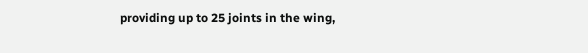providing up to 25 joints in the wing,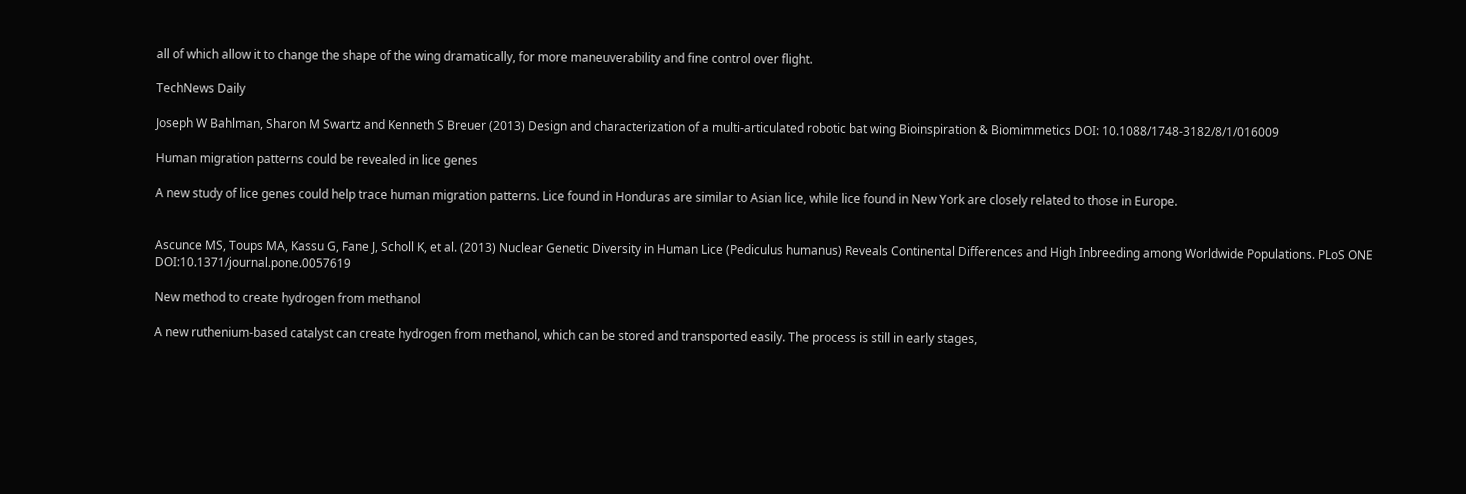all of which allow it to change the shape of the wing dramatically, for more maneuverability and fine control over flight.

TechNews Daily

Joseph W Bahlman, Sharon M Swartz and Kenneth S Breuer (2013) Design and characterization of a multi-articulated robotic bat wing Bioinspiration & Biomimmetics DOI: 10.1088/1748-3182/8/1/016009

Human migration patterns could be revealed in lice genes

A new study of lice genes could help trace human migration patterns. Lice found in Honduras are similar to Asian lice, while lice found in New York are closely related to those in Europe.


Ascunce MS, Toups MA, Kassu G, Fane J, Scholl K, et al. (2013) Nuclear Genetic Diversity in Human Lice (Pediculus humanus) Reveals Continental Differences and High Inbreeding among Worldwide Populations. PLoS ONE DOI:10.1371/journal.pone.0057619

New method to create hydrogen from methanol

A new ruthenium-based catalyst can create hydrogen from methanol, which can be stored and transported easily. The process is still in early stages,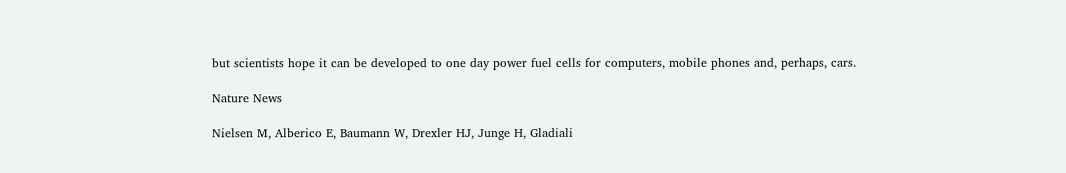but scientists hope it can be developed to one day power fuel cells for computers, mobile phones and, perhaps, cars.

Nature News

Nielsen M, Alberico E, Baumann W, Drexler HJ, Junge H, Gladiali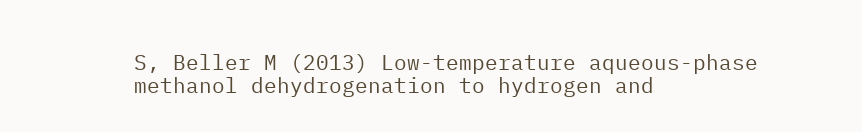S, Beller M (2013) Low-temperature aqueous-phase methanol dehydrogenation to hydrogen and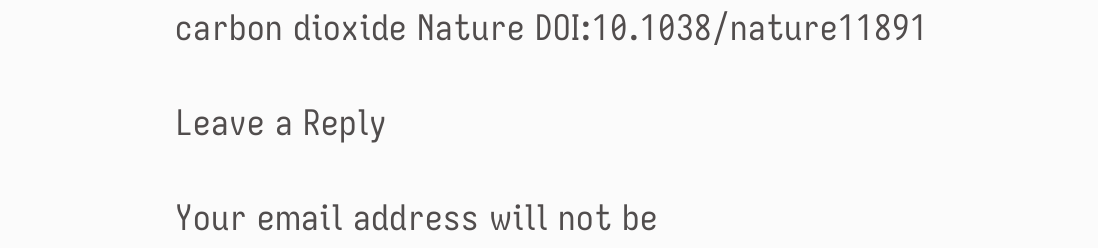carbon dioxide Nature DOI:10.1038/nature11891

Leave a Reply

Your email address will not be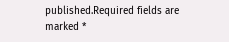published.Required fields are marked *